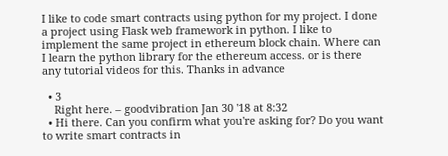I like to code smart contracts using python for my project. I done a project using Flask web framework in python. I like to implement the same project in ethereum block chain. Where can I learn the python library for the ethereum access. or is there any tutorial videos for this. Thanks in advance

  • 3
    Right here. – goodvibration Jan 30 '18 at 8:32
  • Hi there. Can you confirm what you're asking for? Do you want to write smart contracts in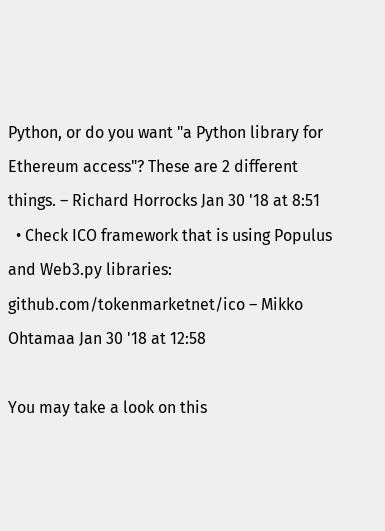Python, or do you want "a Python library for Ethereum access"? These are 2 different things. – Richard Horrocks Jan 30 '18 at 8:51
  • Check ICO framework that is using Populus and Web3.py libraries: github.com/tokenmarketnet/ico – Mikko Ohtamaa Jan 30 '18 at 12:58

You may take a look on this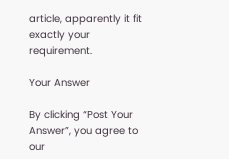article, apparently it fit exactly your requirement.

Your Answer

By clicking “Post Your Answer”, you agree to our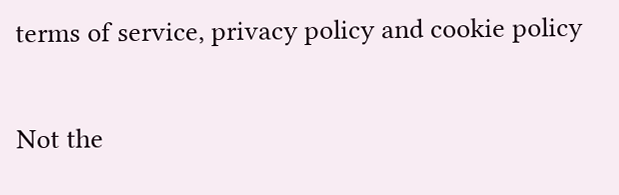terms of service, privacy policy and cookie policy

Not the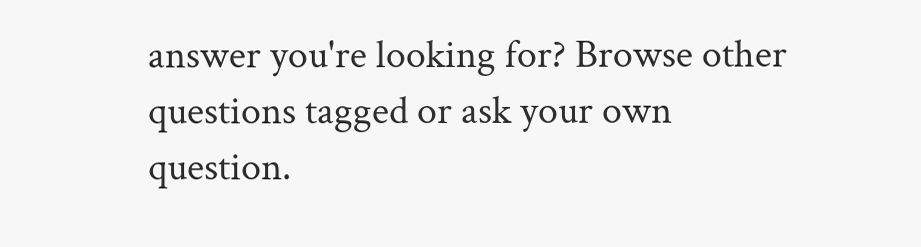answer you're looking for? Browse other questions tagged or ask your own question.